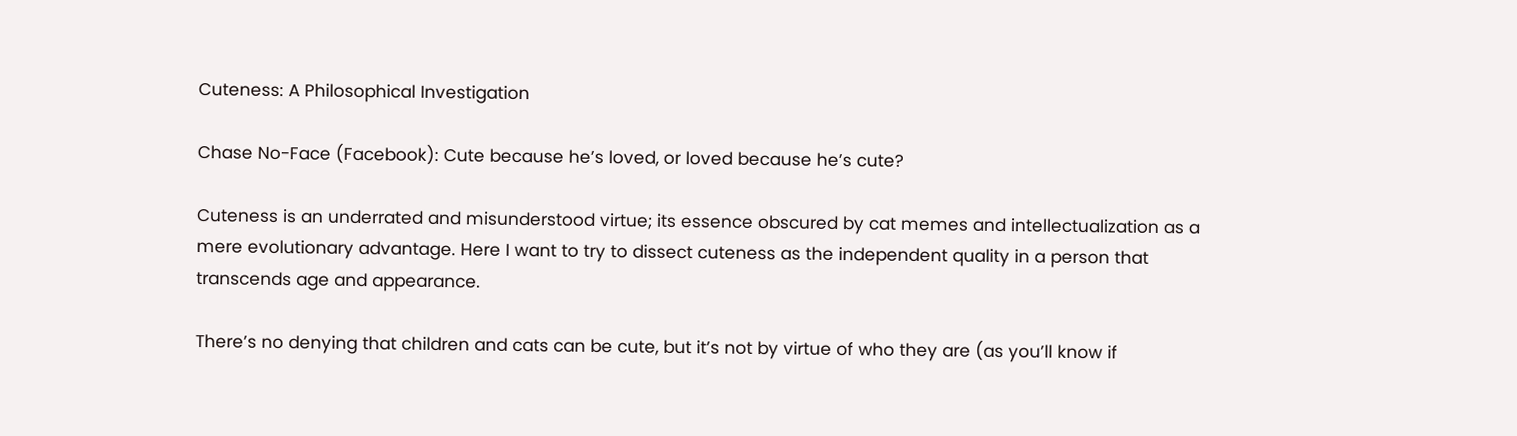Cuteness: A Philosophical Investigation

Chase No-Face (Facebook): Cute because he’s loved, or loved because he’s cute?

Cuteness is an underrated and misunderstood virtue; its essence obscured by cat memes and intellectualization as a mere evolutionary advantage. Here I want to try to dissect cuteness as the independent quality in a person that transcends age and appearance.

There’s no denying that children and cats can be cute, but it’s not by virtue of who they are (as you’ll know if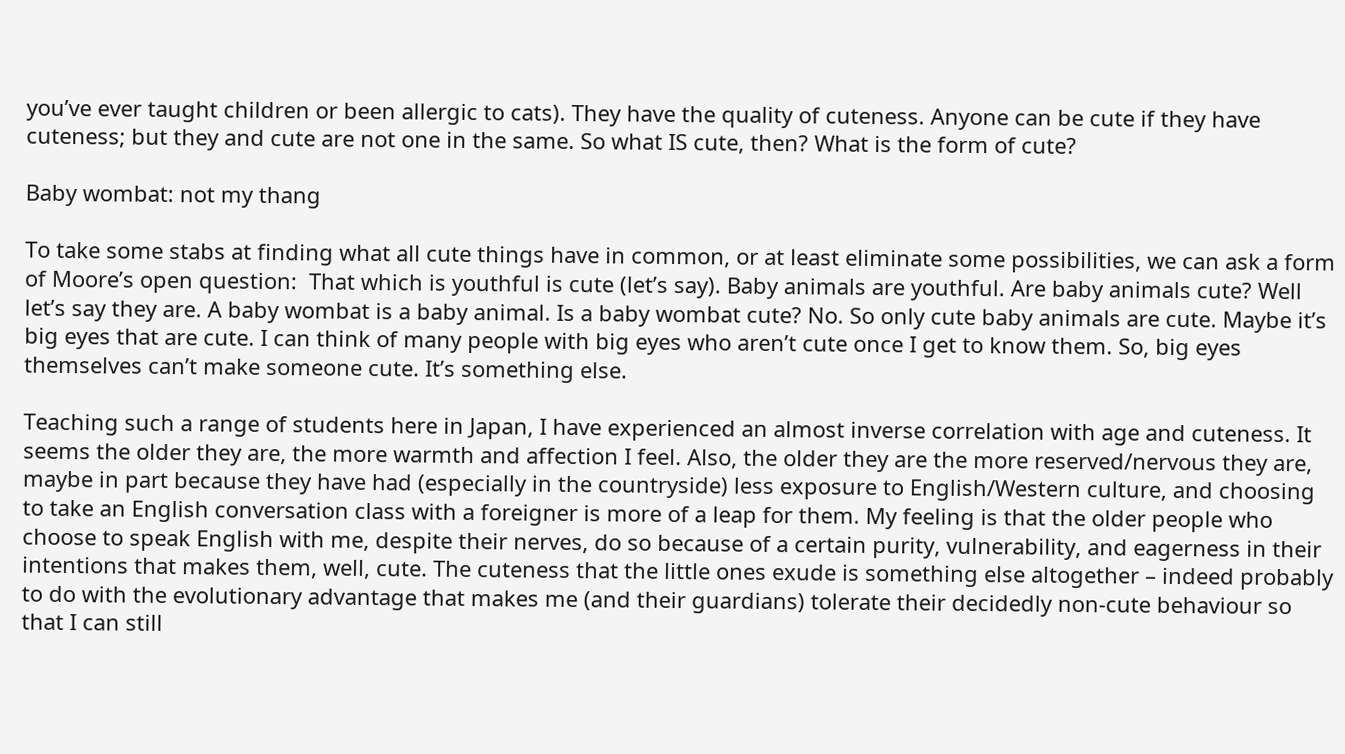you’ve ever taught children or been allergic to cats). They have the quality of cuteness. Anyone can be cute if they have cuteness; but they and cute are not one in the same. So what IS cute, then? What is the form of cute?

Baby wombat: not my thang

To take some stabs at finding what all cute things have in common, or at least eliminate some possibilities, we can ask a form of Moore’s open question:  That which is youthful is cute (let’s say). Baby animals are youthful. Are baby animals cute? Well let’s say they are. A baby wombat is a baby animal. Is a baby wombat cute? No. So only cute baby animals are cute. Maybe it’s big eyes that are cute. I can think of many people with big eyes who aren’t cute once I get to know them. So, big eyes themselves can’t make someone cute. It’s something else.

Teaching such a range of students here in Japan, I have experienced an almost inverse correlation with age and cuteness. It seems the older they are, the more warmth and affection I feel. Also, the older they are the more reserved/nervous they are, maybe in part because they have had (especially in the countryside) less exposure to English/Western culture, and choosing to take an English conversation class with a foreigner is more of a leap for them. My feeling is that the older people who choose to speak English with me, despite their nerves, do so because of a certain purity, vulnerability, and eagerness in their intentions that makes them, well, cute. The cuteness that the little ones exude is something else altogether – indeed probably to do with the evolutionary advantage that makes me (and their guardians) tolerate their decidedly non-cute behaviour so that I can still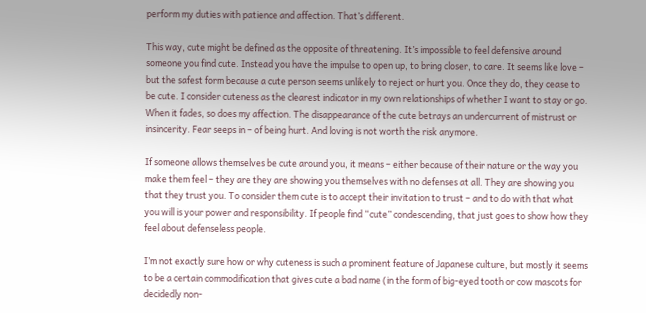perform my duties with patience and affection. That’s different.

This way, cute might be defined as the opposite of threatening. It’s impossible to feel defensive around someone you find cute. Instead you have the impulse to open up, to bring closer, to care. It seems like love – but the safest form because a cute person seems unlikely to reject or hurt you. Once they do, they cease to be cute. I consider cuteness as the clearest indicator in my own relationships of whether I want to stay or go. When it fades, so does my affection. The disappearance of the cute betrays an undercurrent of mistrust or insincerity. Fear seeps in – of being hurt. And loving is not worth the risk anymore.

If someone allows themselves be cute around you, it means – either because of their nature or the way you make them feel – they are they are showing you themselves with no defenses at all. They are showing you that they trust you. To consider them cute is to accept their invitation to trust – and to do with that what you will is your power and responsibility. If people find “cute” condescending, that just goes to show how they feel about defenseless people.

I’m not exactly sure how or why cuteness is such a prominent feature of Japanese culture, but mostly it seems to be a certain commodification that gives cute a bad name (in the form of big-eyed tooth or cow mascots for decidedly non-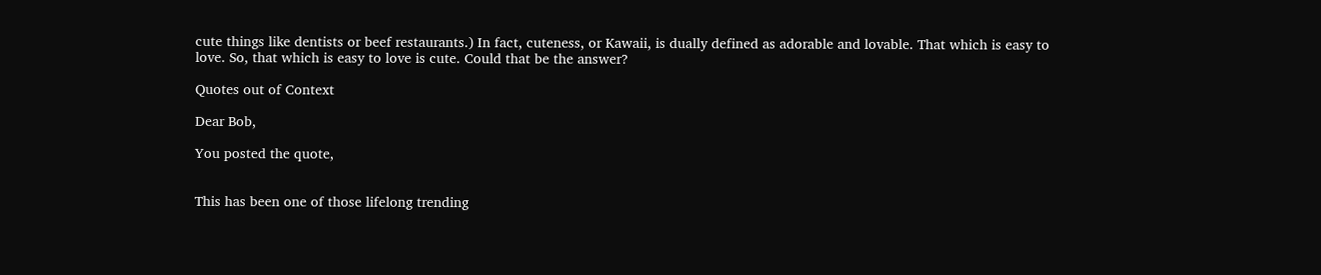cute things like dentists or beef restaurants.) In fact, cuteness, or Kawaii, is dually defined as adorable and lovable. That which is easy to love. So, that which is easy to love is cute. Could that be the answer?

Quotes out of Context

Dear Bob,

You posted the quote,


This has been one of those lifelong trending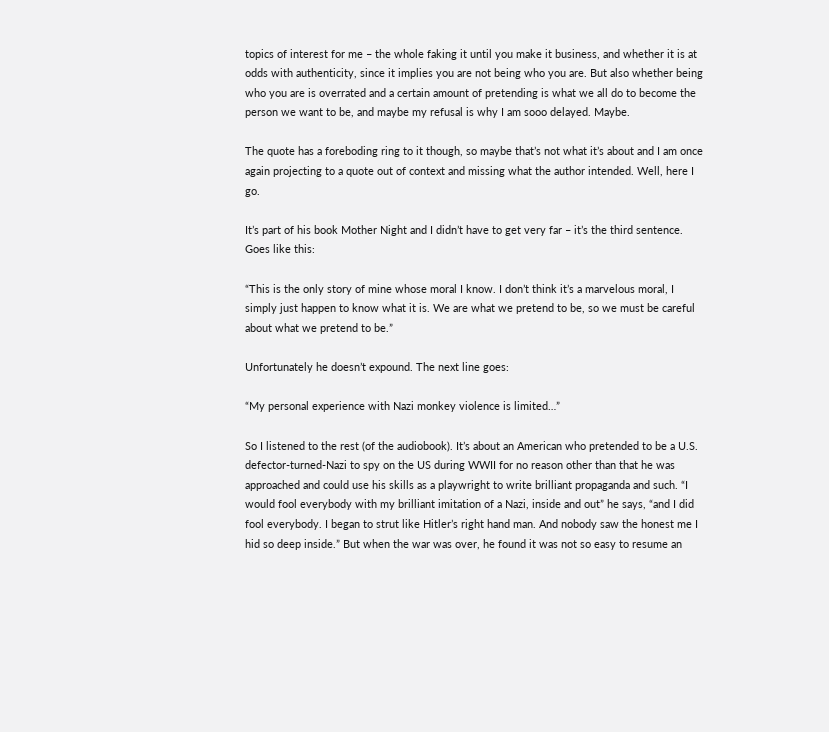topics of interest for me – the whole faking it until you make it business, and whether it is at odds with authenticity, since it implies you are not being who you are. But also whether being who you are is overrated and a certain amount of pretending is what we all do to become the person we want to be, and maybe my refusal is why I am sooo delayed. Maybe.

The quote has a foreboding ring to it though, so maybe that’s not what it’s about and I am once again projecting to a quote out of context and missing what the author intended. Well, here I go.

It’s part of his book Mother Night and I didn’t have to get very far – it’s the third sentence. Goes like this:

“This is the only story of mine whose moral I know. I don’t think it’s a marvelous moral, I simply just happen to know what it is. We are what we pretend to be, so we must be careful about what we pretend to be.”

Unfortunately he doesn’t expound. The next line goes:

“My personal experience with Nazi monkey violence is limited…”

So I listened to the rest (of the audiobook). It’s about an American who pretended to be a U.S. defector-turned-Nazi to spy on the US during WWII for no reason other than that he was approached and could use his skills as a playwright to write brilliant propaganda and such. “I would fool everybody with my brilliant imitation of a Nazi, inside and out” he says, “and I did fool everybody. I began to strut like Hitler’s right hand man. And nobody saw the honest me I hid so deep inside.” But when the war was over, he found it was not so easy to resume an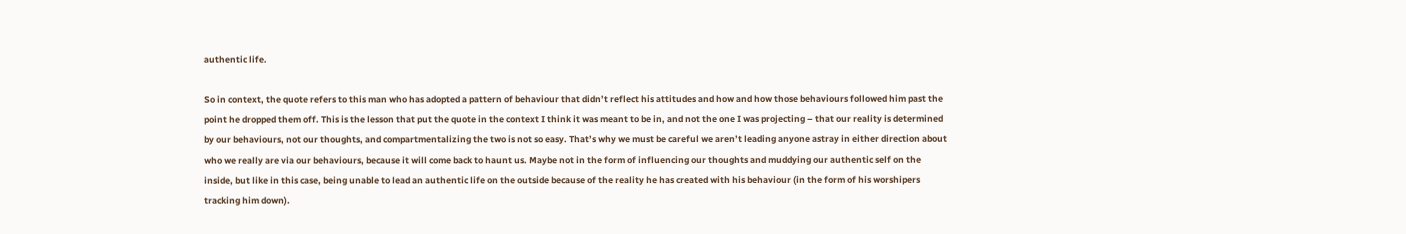authentic life.

So in context, the quote refers to this man who has adopted a pattern of behaviour that didn’t reflect his attitudes and how and how those behaviours followed him past the point he dropped them off. This is the lesson that put the quote in the context I think it was meant to be in, and not the one I was projecting – that our reality is determined by our behaviours, not our thoughts, and compartmentalizing the two is not so easy. That’s why we must be careful we aren’t leading anyone astray in either direction about who we really are via our behaviours, because it will come back to haunt us. Maybe not in the form of influencing our thoughts and muddying our authentic self on the inside, but like in this case, being unable to lead an authentic life on the outside because of the reality he has created with his behaviour (in the form of his worshipers tracking him down).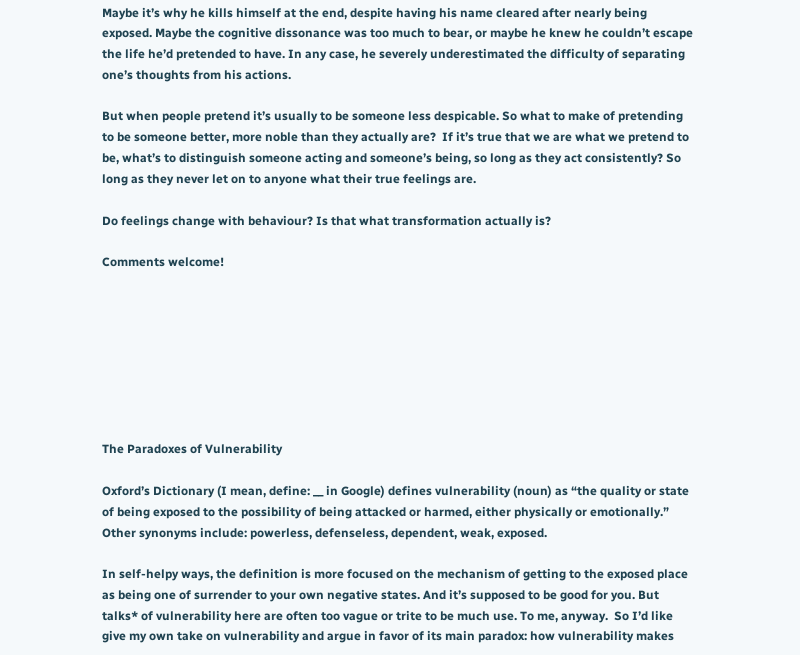Maybe it’s why he kills himself at the end, despite having his name cleared after nearly being exposed. Maybe the cognitive dissonance was too much to bear, or maybe he knew he couldn’t escape the life he’d pretended to have. In any case, he severely underestimated the difficulty of separating one’s thoughts from his actions.

But when people pretend it’s usually to be someone less despicable. So what to make of pretending to be someone better, more noble than they actually are?  If it’s true that we are what we pretend to be, what’s to distinguish someone acting and someone’s being, so long as they act consistently? So long as they never let on to anyone what their true feelings are.

Do feelings change with behaviour? Is that what transformation actually is?

Comments welcome!








The Paradoxes of Vulnerability

Oxford’s Dictionary (I mean, define: __ in Google) defines vulnerability (noun) as “the quality or state of being exposed to the possibility of being attacked or harmed, either physically or emotionally.” Other synonyms include: powerless, defenseless, dependent, weak, exposed.

In self-helpy ways, the definition is more focused on the mechanism of getting to the exposed place as being one of surrender to your own negative states. And it’s supposed to be good for you. But talks* of vulnerability here are often too vague or trite to be much use. To me, anyway.  So I’d like give my own take on vulnerability and argue in favor of its main paradox: how vulnerability makes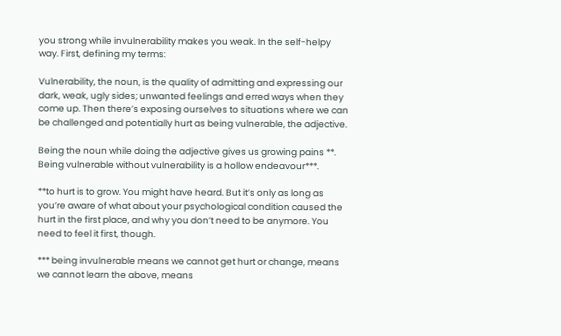you strong while invulnerability makes you weak. In the self-helpy way. First, defining my terms:

Vulnerability, the noun, is the quality of admitting and expressing our dark, weak, ugly sides; unwanted feelings and erred ways when they come up. Then there’s exposing ourselves to situations where we can be challenged and potentially hurt as being vulnerable, the adjective.

Being the noun while doing the adjective gives us growing pains **. Being vulnerable without vulnerability is a hollow endeavour***.

**to hurt is to grow. You might have heard. But it’s only as long as you’re aware of what about your psychological condition caused the hurt in the first place, and why you don’t need to be anymore. You need to feel it first, though.

*** being invulnerable means we cannot get hurt or change, means we cannot learn the above, means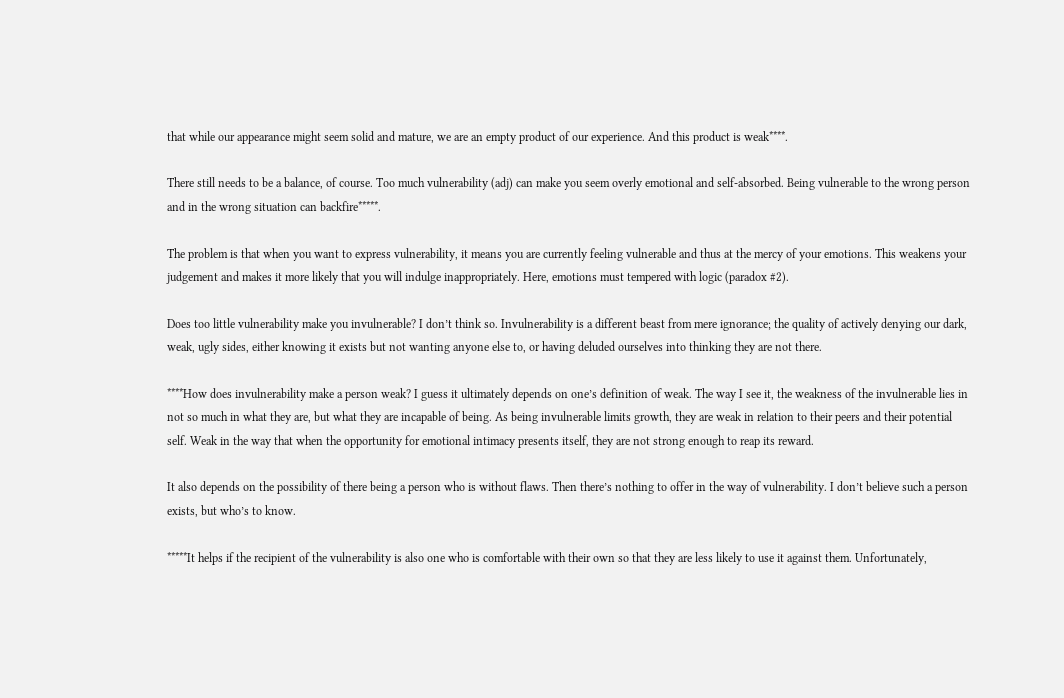that while our appearance might seem solid and mature, we are an empty product of our experience. And this product is weak****.

There still needs to be a balance, of course. Too much vulnerability (adj) can make you seem overly emotional and self-absorbed. Being vulnerable to the wrong person and in the wrong situation can backfire*****.

The problem is that when you want to express vulnerability, it means you are currently feeling vulnerable and thus at the mercy of your emotions. This weakens your judgement and makes it more likely that you will indulge inappropriately. Here, emotions must tempered with logic (paradox #2).

Does too little vulnerability make you invulnerable? I don’t think so. Invulnerability is a different beast from mere ignorance; the quality of actively denying our dark, weak, ugly sides, either knowing it exists but not wanting anyone else to, or having deluded ourselves into thinking they are not there.

****How does invulnerability make a person weak? I guess it ultimately depends on one’s definition of weak. The way I see it, the weakness of the invulnerable lies in not so much in what they are, but what they are incapable of being. As being invulnerable limits growth, they are weak in relation to their peers and their potential self. Weak in the way that when the opportunity for emotional intimacy presents itself, they are not strong enough to reap its reward.

It also depends on the possibility of there being a person who is without flaws. Then there’s nothing to offer in the way of vulnerability. I don’t believe such a person exists, but who’s to know.

*****It helps if the recipient of the vulnerability is also one who is comfortable with their own so that they are less likely to use it against them. Unfortunately,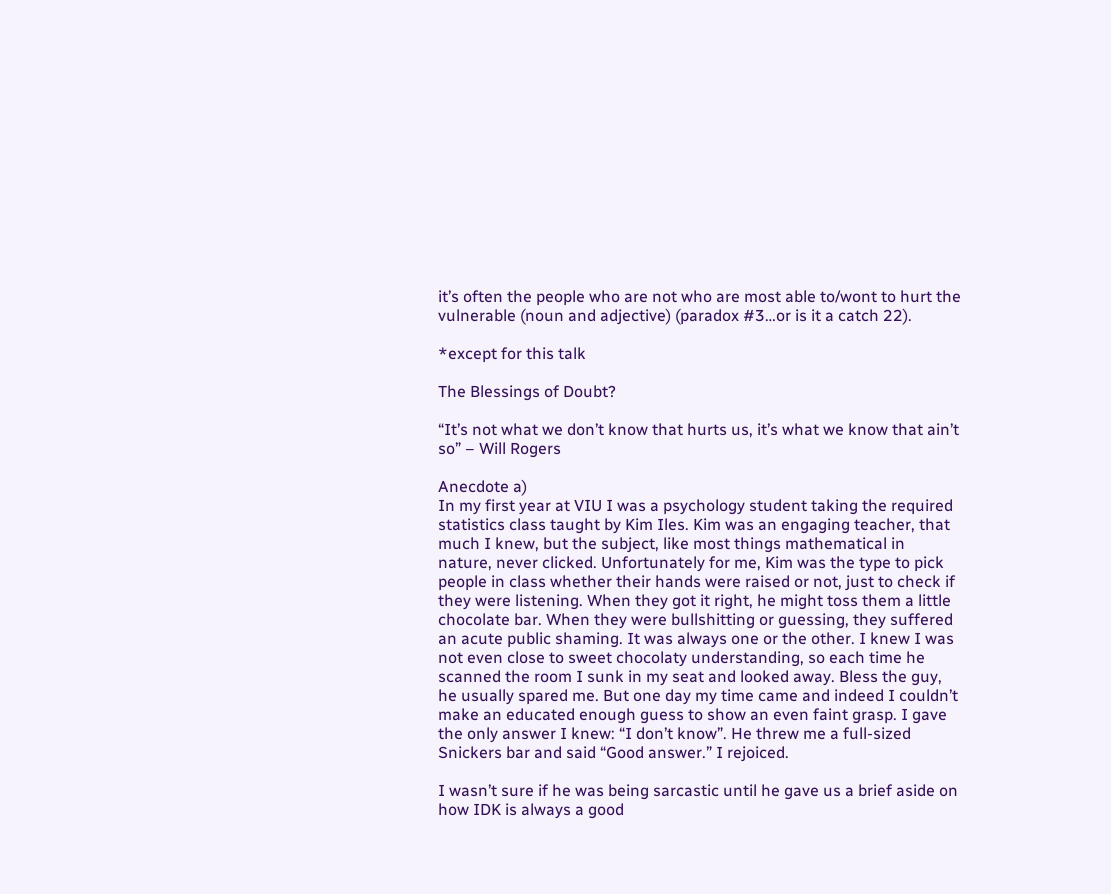it’s often the people who are not who are most able to/wont to hurt the vulnerable (noun and adjective) (paradox #3…or is it a catch 22).

*except for this talk

The Blessings of Doubt?

“It’s not what we don’t know that hurts us, it’s what we know that ain’t so” – Will Rogers

Anecdote a)
In my first year at VIU I was a psychology student taking the required statistics class taught by Kim Iles. Kim was an engaging teacher, that much I knew, but the subject, like most things mathematical in nature, never clicked. Unfortunately for me, Kim was the type to pick people in class whether their hands were raised or not, just to check if they were listening. When they got it right, he might toss them a little chocolate bar. When they were bullshitting or guessing, they suffered an acute public shaming. It was always one or the other. I knew I was not even close to sweet chocolaty understanding, so each time he scanned the room I sunk in my seat and looked away. Bless the guy, he usually spared me. But one day my time came and indeed I couldn’t make an educated enough guess to show an even faint grasp. I gave the only answer I knew: “I don’t know”. He threw me a full-sized Snickers bar and said “Good answer.” I rejoiced.

I wasn’t sure if he was being sarcastic until he gave us a brief aside on how IDK is always a good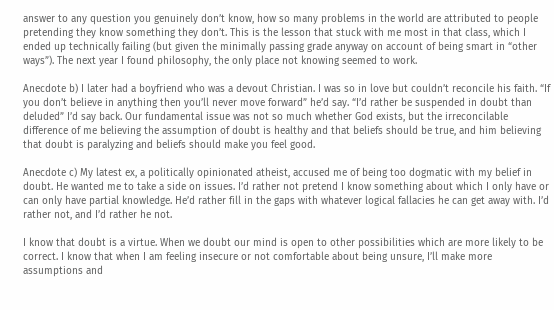answer to any question you genuinely don’t know, how so many problems in the world are attributed to people pretending they know something they don’t. This is the lesson that stuck with me most in that class, which I ended up technically failing (but given the minimally passing grade anyway on account of being smart in “other ways”). The next year I found philosophy, the only place not knowing seemed to work.

Anecdote b) I later had a boyfriend who was a devout Christian. I was so in love but couldn’t reconcile his faith. “If you don’t believe in anything then you’ll never move forward” he’d say. “I’d rather be suspended in doubt than deluded” I’d say back. Our fundamental issue was not so much whether God exists, but the irreconcilable difference of me believing the assumption of doubt is healthy and that beliefs should be true, and him believing that doubt is paralyzing and beliefs should make you feel good.

Anecdote c) My latest ex, a politically opinionated atheist, accused me of being too dogmatic with my belief in doubt. He wanted me to take a side on issues. I’d rather not pretend I know something about which I only have or can only have partial knowledge. He’d rather fill in the gaps with whatever logical fallacies he can get away with. I’d rather not, and I’d rather he not.

I know that doubt is a virtue. When we doubt our mind is open to other possibilities which are more likely to be correct. I know that when I am feeling insecure or not comfortable about being unsure, I’ll make more assumptions and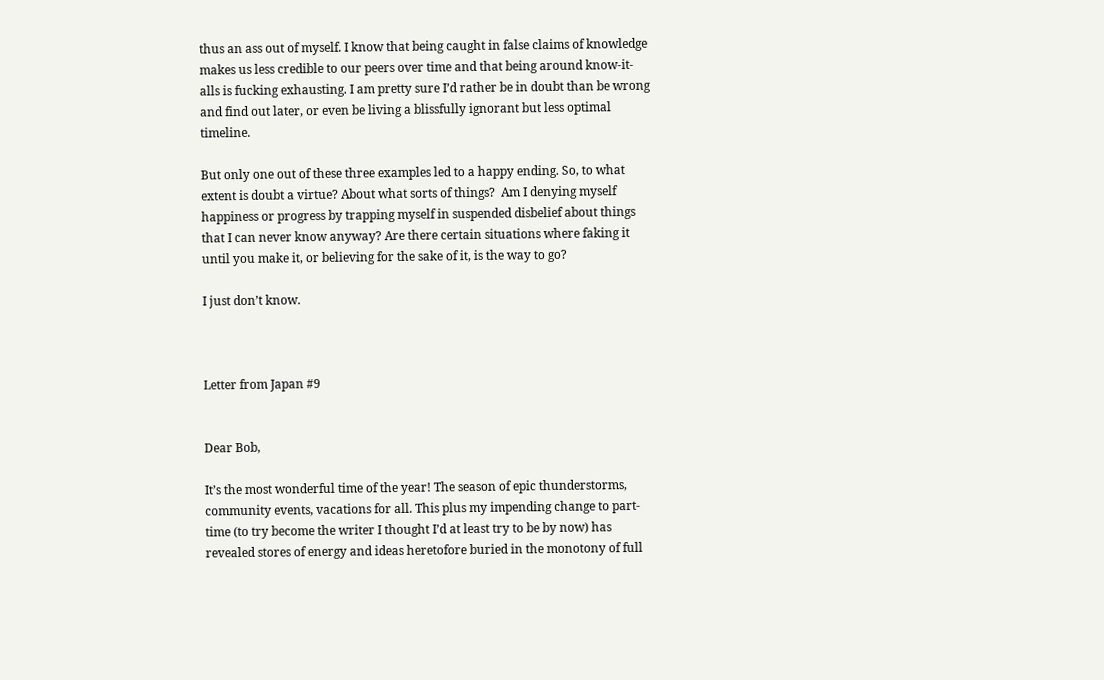thus an ass out of myself. I know that being caught in false claims of knowledge makes us less credible to our peers over time and that being around know-it-alls is fucking exhausting. I am pretty sure I’d rather be in doubt than be wrong and find out later, or even be living a blissfully ignorant but less optimal timeline.

But only one out of these three examples led to a happy ending. So, to what extent is doubt a virtue? About what sorts of things?  Am I denying myself happiness or progress by trapping myself in suspended disbelief about things that I can never know anyway? Are there certain situations where faking it until you make it, or believing for the sake of it, is the way to go?

I just don’t know.



Letter from Japan #9


Dear Bob,

It’s the most wonderful time of the year! The season of epic thunderstorms, community events, vacations for all. This plus my impending change to part-time (to try become the writer I thought I’d at least try to be by now) has revealed stores of energy and ideas heretofore buried in the monotony of full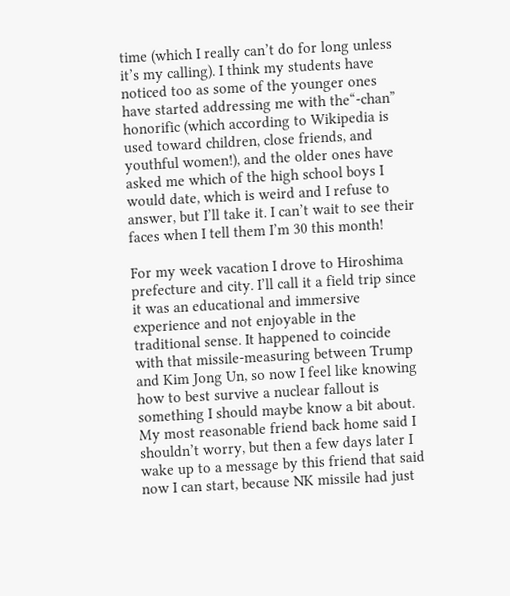time (which I really can’t do for long unless it’s my calling). I think my students have noticed too as some of the younger ones have started addressing me with the“-chan” honorific (which according to Wikipedia is used toward children, close friends, and youthful women!), and the older ones have asked me which of the high school boys I would date, which is weird and I refuse to answer, but I’ll take it. I can’t wait to see their faces when I tell them I’m 30 this month!

For my week vacation I drove to Hiroshima prefecture and city. I’ll call it a field trip since it was an educational and immersive experience and not enjoyable in the traditional sense. It happened to coincide with that missile-measuring between Trump and Kim Jong Un, so now I feel like knowing how to best survive a nuclear fallout is something I should maybe know a bit about. My most reasonable friend back home said I shouldn’t worry, but then a few days later I wake up to a message by this friend that said now I can start, because NK missile had just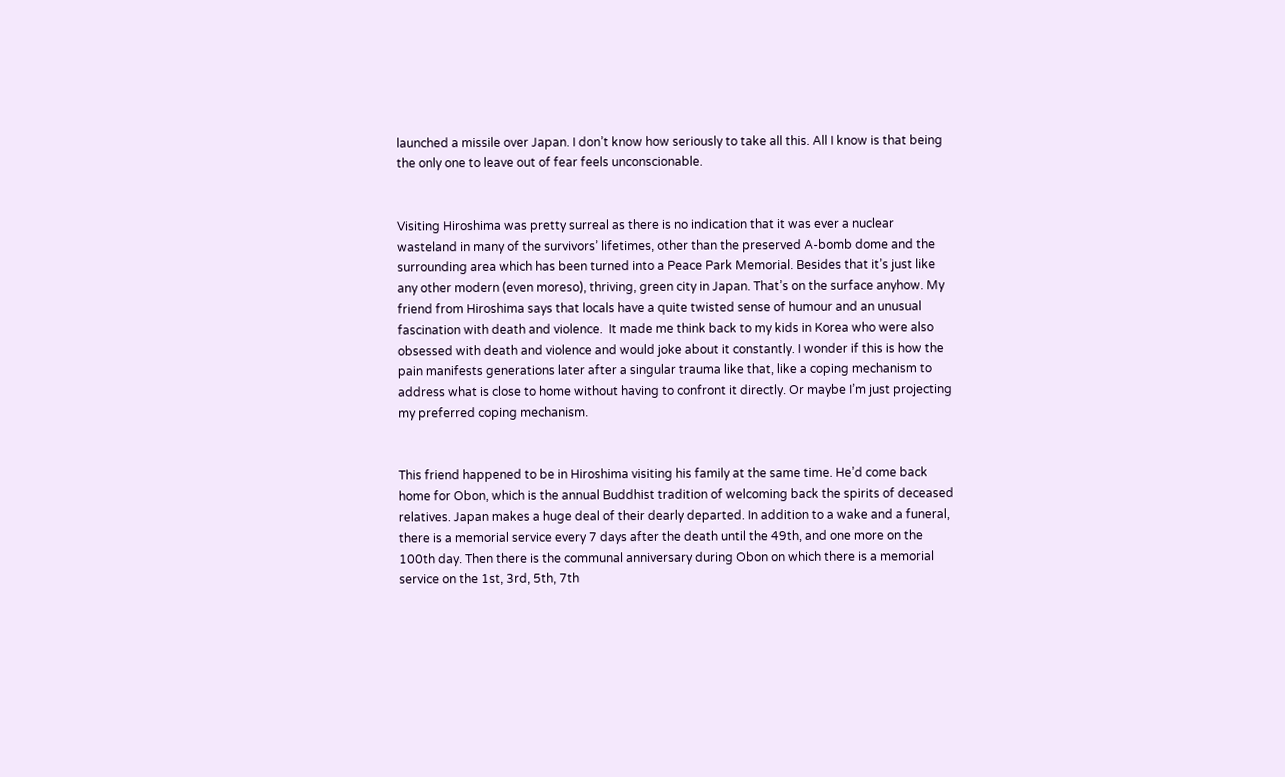launched a missile over Japan. I don’t know how seriously to take all this. All I know is that being the only one to leave out of fear feels unconscionable.


Visiting Hiroshima was pretty surreal as there is no indication that it was ever a nuclear wasteland in many of the survivors’ lifetimes, other than the preserved A-bomb dome and the surrounding area which has been turned into a Peace Park Memorial. Besides that it’s just like any other modern (even moreso), thriving, green city in Japan. That’s on the surface anyhow. My friend from Hiroshima says that locals have a quite twisted sense of humour and an unusual fascination with death and violence.  It made me think back to my kids in Korea who were also obsessed with death and violence and would joke about it constantly. I wonder if this is how the pain manifests generations later after a singular trauma like that, like a coping mechanism to address what is close to home without having to confront it directly. Or maybe I’m just projecting my preferred coping mechanism.


This friend happened to be in Hiroshima visiting his family at the same time. He’d come back home for Obon, which is the annual Buddhist tradition of welcoming back the spirits of deceased relatives. Japan makes a huge deal of their dearly departed. In addition to a wake and a funeral, there is a memorial service every 7 days after the death until the 49th, and one more on the 100th day. Then there is the communal anniversary during Obon on which there is a memorial service on the 1st, 3rd, 5th, 7th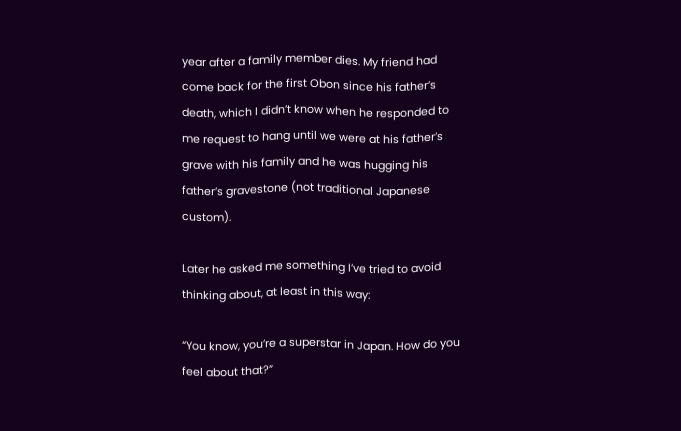year after a family member dies. My friend had come back for the first Obon since his father’s death, which I didn’t know when he responded to me request to hang until we were at his father’s grave with his family and he was hugging his father’s gravestone (not traditional Japanese custom).

Later he asked me something I’ve tried to avoid thinking about, at least in this way:

“You know, you’re a superstar in Japan. How do you feel about that?”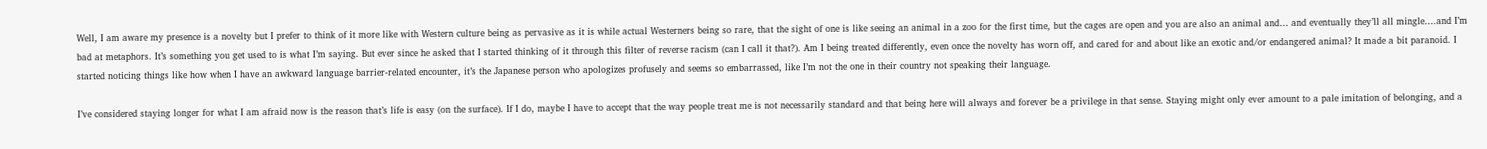Well, I am aware my presence is a novelty but I prefer to think of it more like with Western culture being as pervasive as it is while actual Westerners being so rare, that the sight of one is like seeing an animal in a zoo for the first time, but the cages are open and you are also an animal and… and eventually they’ll all mingle….and I’m bad at metaphors. It’s something you get used to is what I’m saying. But ever since he asked that I started thinking of it through this filter of reverse racism (can I call it that?). Am I being treated differently, even once the novelty has worn off, and cared for and about like an exotic and/or endangered animal? It made a bit paranoid. I started noticing things like how when I have an awkward language barrier-related encounter, it’s the Japanese person who apologizes profusely and seems so embarrassed, like I’m not the one in their country not speaking their language.

I’ve considered staying longer for what I am afraid now is the reason that’s life is easy (on the surface). If I do, maybe I have to accept that the way people treat me is not necessarily standard and that being here will always and forever be a privilege in that sense. Staying might only ever amount to a pale imitation of belonging, and a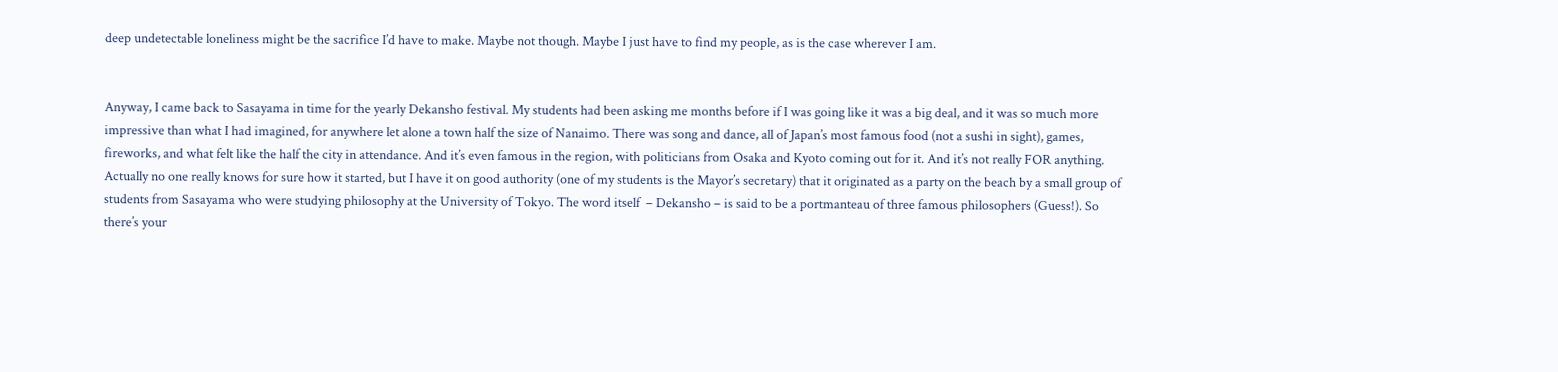deep undetectable loneliness might be the sacrifice I’d have to make. Maybe not though. Maybe I just have to find my people, as is the case wherever I am.


Anyway, I came back to Sasayama in time for the yearly Dekansho festival. My students had been asking me months before if I was going like it was a big deal, and it was so much more impressive than what I had imagined, for anywhere let alone a town half the size of Nanaimo. There was song and dance, all of Japan’s most famous food (not a sushi in sight), games, fireworks, and what felt like the half the city in attendance. And it’s even famous in the region, with politicians from Osaka and Kyoto coming out for it. And it’s not really FOR anything. Actually no one really knows for sure how it started, but I have it on good authority (one of my students is the Mayor’s secretary) that it originated as a party on the beach by a small group of students from Sasayama who were studying philosophy at the University of Tokyo. The word itself  – Dekansho – is said to be a portmanteau of three famous philosophers (Guess!). So there’s your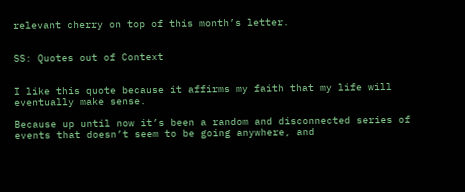relevant cherry on top of this month’s letter.


SS: Quotes out of Context


I like this quote because it affirms my faith that my life will eventually make sense.

Because up until now it’s been a random and disconnected series of events that doesn’t seem to be going anywhere, and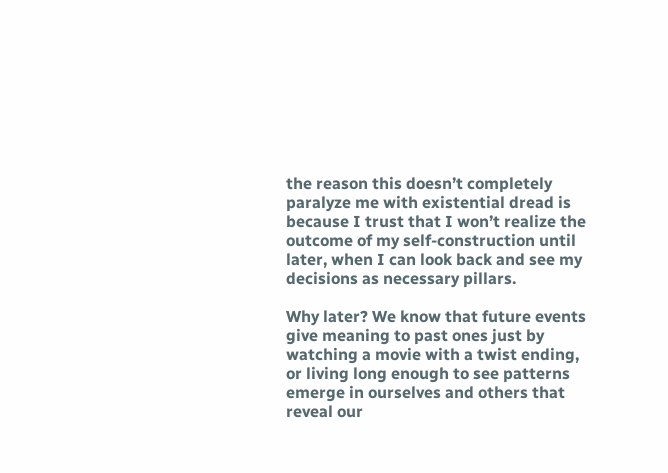the reason this doesn’t completely paralyze me with existential dread is because I trust that I won’t realize the outcome of my self-construction until later, when I can look back and see my decisions as necessary pillars.

Why later? We know that future events give meaning to past ones just by watching a movie with a twist ending, or living long enough to see patterns emerge in ourselves and others that reveal our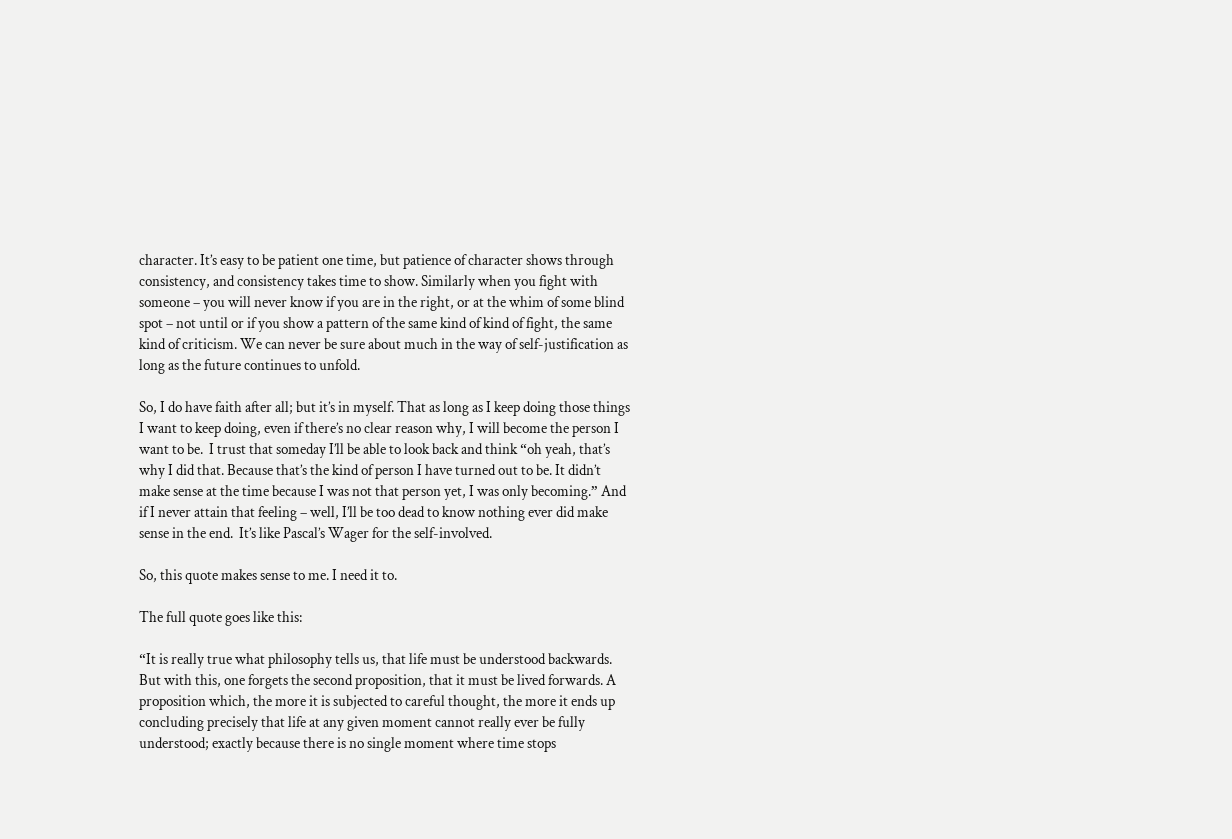character. It’s easy to be patient one time, but patience of character shows through consistency, and consistency takes time to show. Similarly when you fight with someone – you will never know if you are in the right, or at the whim of some blind spot – not until or if you show a pattern of the same kind of kind of fight, the same kind of criticism. We can never be sure about much in the way of self-justification as long as the future continues to unfold.

So, I do have faith after all; but it’s in myself. That as long as I keep doing those things I want to keep doing, even if there’s no clear reason why, I will become the person I want to be.  I trust that someday I’ll be able to look back and think “oh yeah, that’s why I did that. Because that’s the kind of person I have turned out to be. It didn’t make sense at the time because I was not that person yet, I was only becoming.” And if I never attain that feeling – well, I’ll be too dead to know nothing ever did make sense in the end.  It’s like Pascal’s Wager for the self-involved.

So, this quote makes sense to me. I need it to.

The full quote goes like this:

“It is really true what philosophy tells us, that life must be understood backwards. But with this, one forgets the second proposition, that it must be lived forwards. A proposition which, the more it is subjected to careful thought, the more it ends up concluding precisely that life at any given moment cannot really ever be fully understood; exactly because there is no single moment where time stops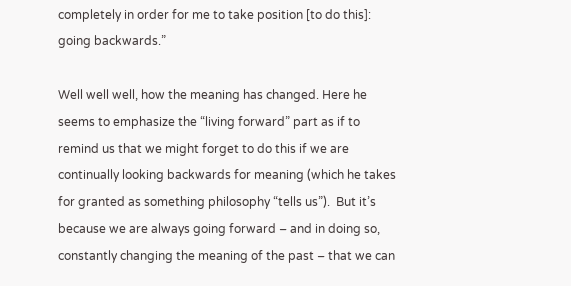completely in order for me to take position [to do this]: going backwards.”

Well well well, how the meaning has changed. Here he seems to emphasize the “living forward” part as if to remind us that we might forget to do this if we are continually looking backwards for meaning (which he takes for granted as something philosophy “tells us”).  But it’s because we are always going forward – and in doing so, constantly changing the meaning of the past – that we can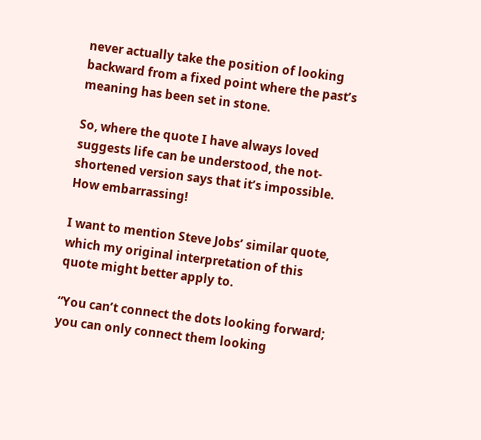never actually take the position of looking backward from a fixed point where the past’s meaning has been set in stone.

So, where the quote I have always loved suggests life can be understood, the not-shortened version says that it’s impossible.  How embarrassing!

I want to mention Steve Jobs’ similar quote, which my original interpretation of this quote might better apply to.

“You can’t connect the dots looking forward; you can only connect them looking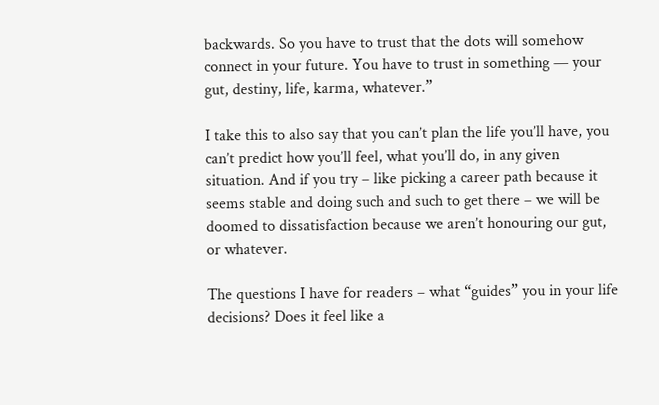backwards. So you have to trust that the dots will somehow connect in your future. You have to trust in something — your gut, destiny, life, karma, whatever.”

I take this to also say that you can’t plan the life you’ll have, you can’t predict how you’ll feel, what you’ll do, in any given situation. And if you try – like picking a career path because it seems stable and doing such and such to get there – we will be doomed to dissatisfaction because we aren’t honouring our gut, or whatever.

The questions I have for readers – what “guides” you in your life decisions? Does it feel like a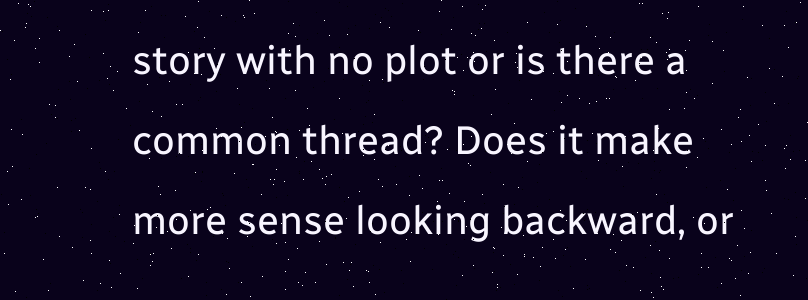story with no plot or is there a common thread? Does it make more sense looking backward, or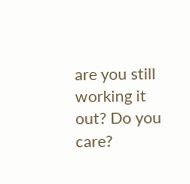are you still working it out? Do you care?